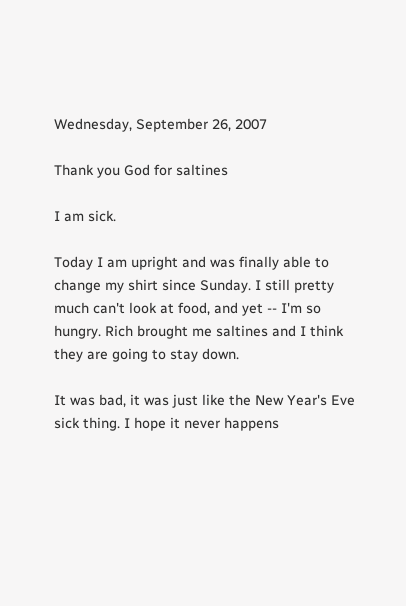Wednesday, September 26, 2007

Thank you God for saltines

I am sick.

Today I am upright and was finally able to change my shirt since Sunday. I still pretty much can't look at food, and yet -- I'm so hungry. Rich brought me saltines and I think they are going to stay down.

It was bad, it was just like the New Year's Eve sick thing. I hope it never happens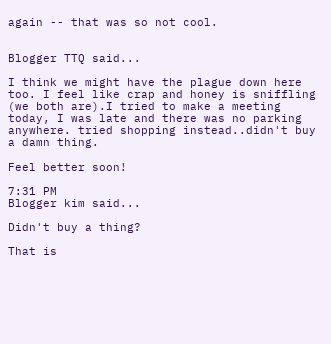again -- that was so not cool.


Blogger TTQ said...

I think we might have the plague down here too. I feel like crap and honey is sniffling (we both are).I tried to make a meeting today, I was late and there was no parking anywhere. tried shopping instead..didn't buy a damn thing.

Feel better soon!

7:31 PM
Blogger kim said...

Didn't buy a thing?

That is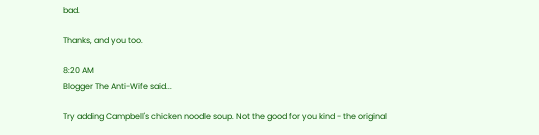bad.

Thanks, and you too.

8:20 AM
Blogger The Anti-Wife said...

Try adding Campbell's chicken noodle soup. Not the good for you kind - the original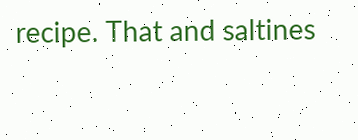recipe. That and saltines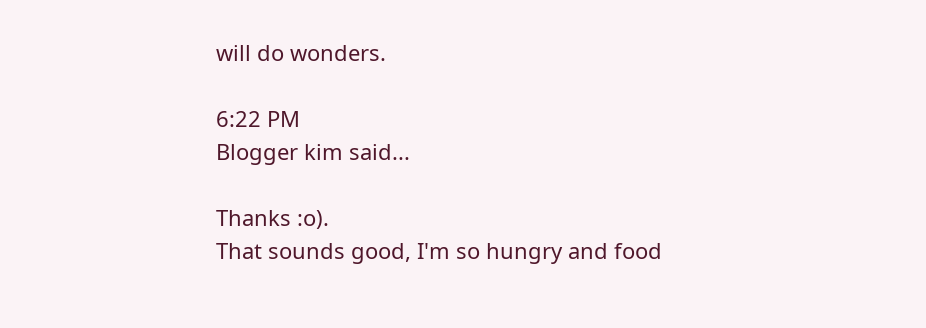will do wonders.

6:22 PM
Blogger kim said...

Thanks :o).
That sounds good, I'm so hungry and food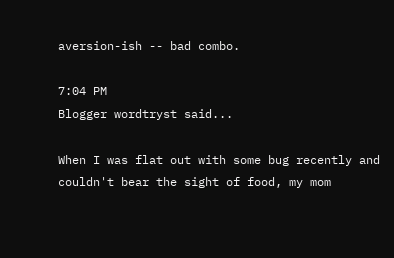aversion-ish -- bad combo.

7:04 PM
Blogger wordtryst said...

When I was flat out with some bug recently and couldn't bear the sight of food, my mom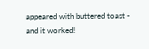appeared with buttered toast - and it worked!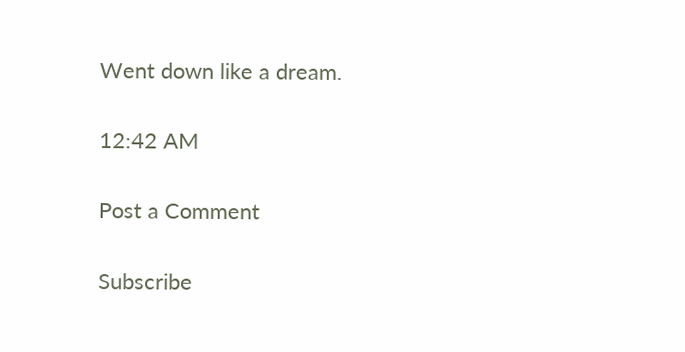Went down like a dream.

12:42 AM

Post a Comment

Subscribe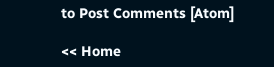to Post Comments [Atom]

<< Home